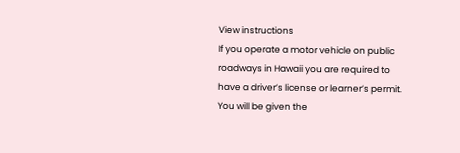View instructions
If you operate a motor vehicle on public roadways in Hawaii you are required to have a driver’s license or learner’s permit. You will be given the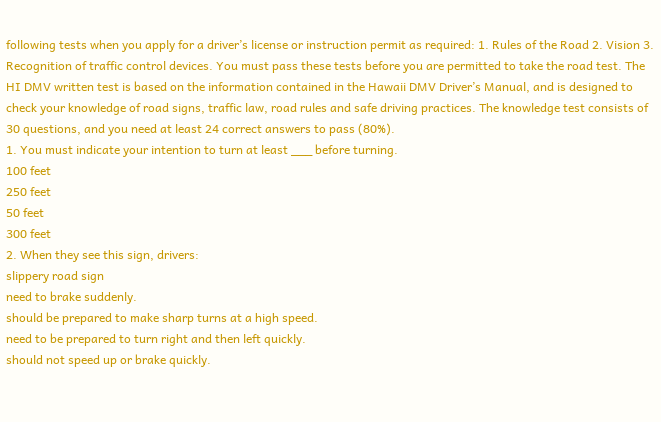following tests when you apply for a driver’s license or instruction permit as required: 1. Rules of the Road 2. Vision 3. Recognition of traffic control devices. You must pass these tests before you are permitted to take the road test. The HI DMV written test is based on the information contained in the Hawaii DMV Driver’s Manual, and is designed to check your knowledge of road signs, traffic law, road rules and safe driving practices. The knowledge test consists of 30 questions, and you need at least 24 correct answers to pass (80%).
1. You must indicate your intention to turn at least ___ before turning.
100 feet
250 feet
50 feet
300 feet
2. When they see this sign, drivers:
slippery road sign
need to brake suddenly.
should be prepared to make sharp turns at a high speed.
need to be prepared to turn right and then left quickly.
should not speed up or brake quickly.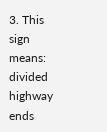3. This sign means:
divided highway ends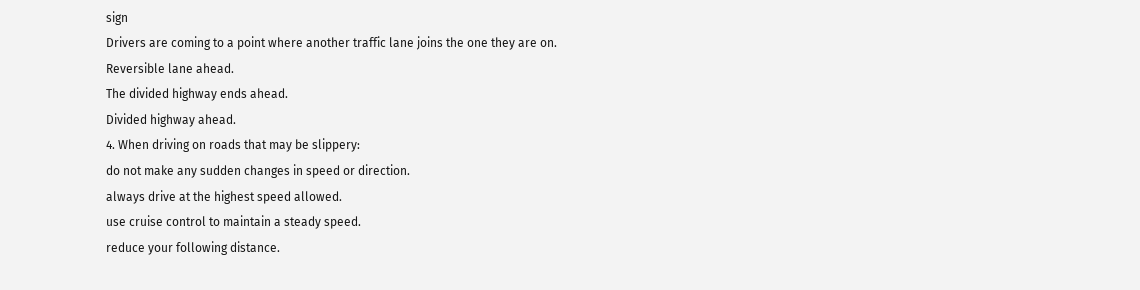sign
Drivers are coming to a point where another traffic lane joins the one they are on.
Reversible lane ahead.
The divided highway ends ahead.
Divided highway ahead.
4. When driving on roads that may be slippery:
do not make any sudden changes in speed or direction.
always drive at the highest speed allowed.
use cruise control to maintain a steady speed.
reduce your following distance.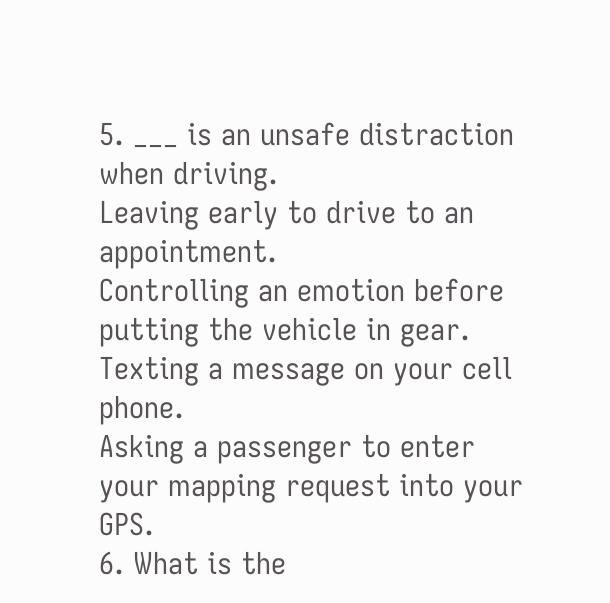5. ___ is an unsafe distraction when driving.
Leaving early to drive to an appointment.
Controlling an emotion before putting the vehicle in gear.
Texting a message on your cell phone.
Asking a passenger to enter your mapping request into your GPS.
6. What is the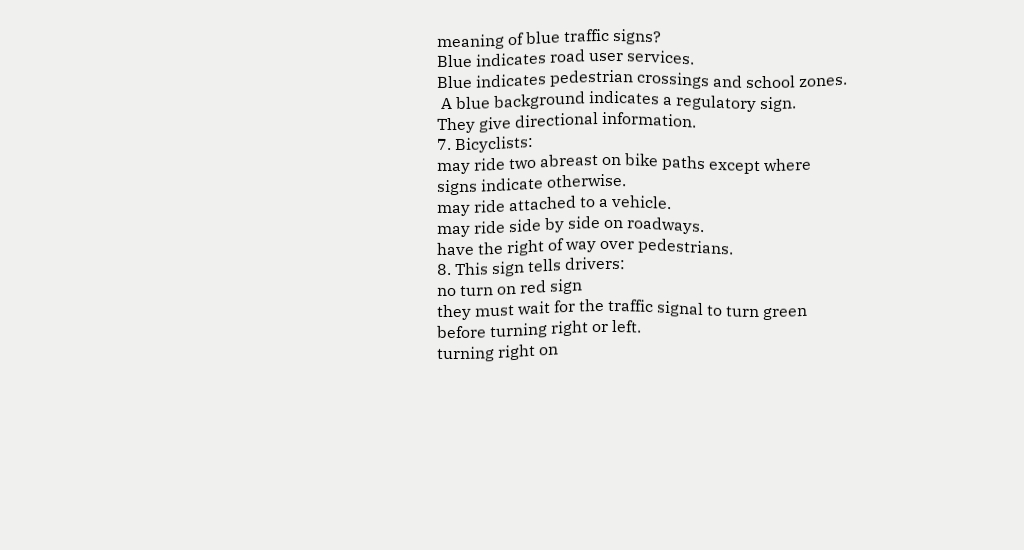meaning of blue traffic signs?
Blue indicates road user services.
Blue indicates pedestrian crossings and school zones.
 A blue background indicates a regulatory sign.
They give directional information.
7. Bicyclists:
may ride two abreast on bike paths except where signs indicate otherwise.
may ride attached to a vehicle.
may ride side by side on roadways.
have the right of way over pedestrians.
8. This sign tells drivers:
no turn on red sign
they must wait for the traffic signal to turn green before turning right or left.
turning right on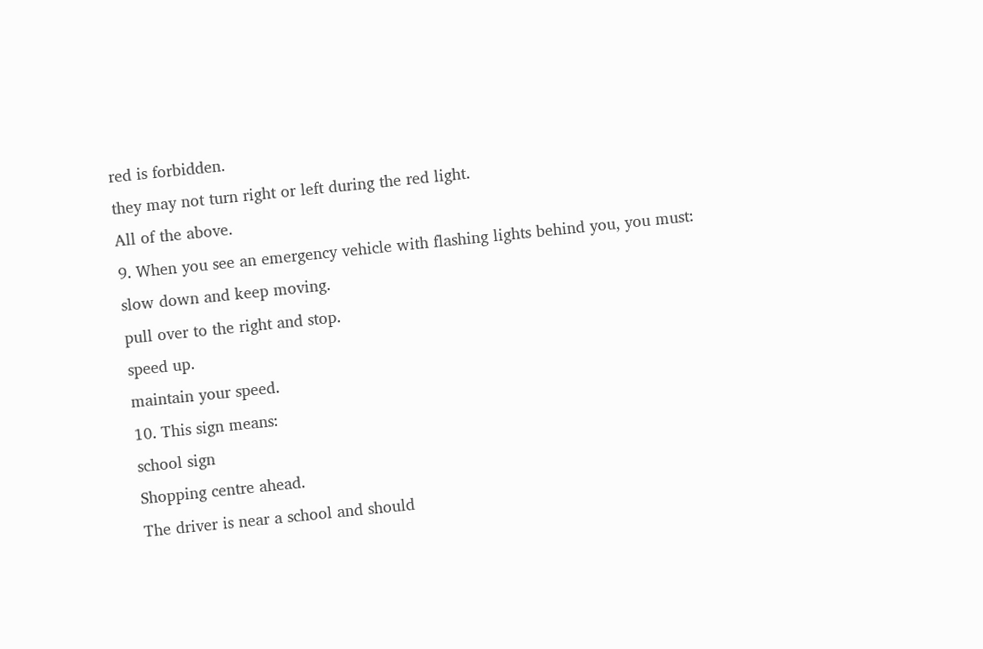red is forbidden.
they may not turn right or left during the red light.
All of the above.
9. When you see an emergency vehicle with flashing lights behind you, you must:
slow down and keep moving.
pull over to the right and stop.
speed up.
maintain your speed.
10. This sign means:
school sign
Shopping centre ahead.
The driver is near a school and should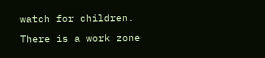watch for children.
There is a work zone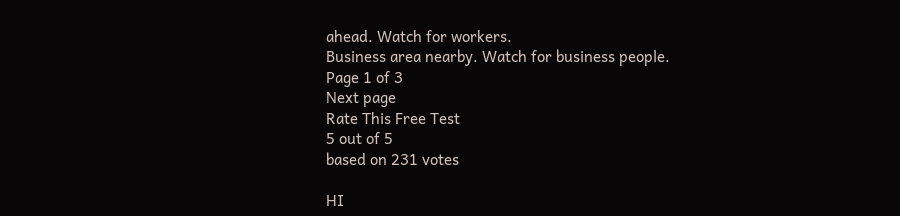ahead. Watch for workers.
Business area nearby. Watch for business people.
Page 1 of 3
Next page
Rate This Free Test
5 out of 5
based on 231 votes

HI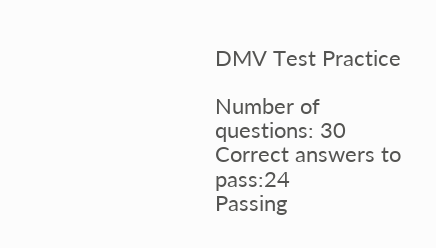DMV Test Practice

Number of questions: 30
Correct answers to pass:24
Passing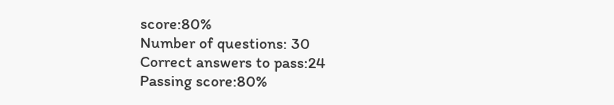score:80%
Number of questions: 30
Correct answers to pass:24
Passing score:80%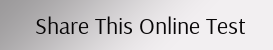Share This Online Test